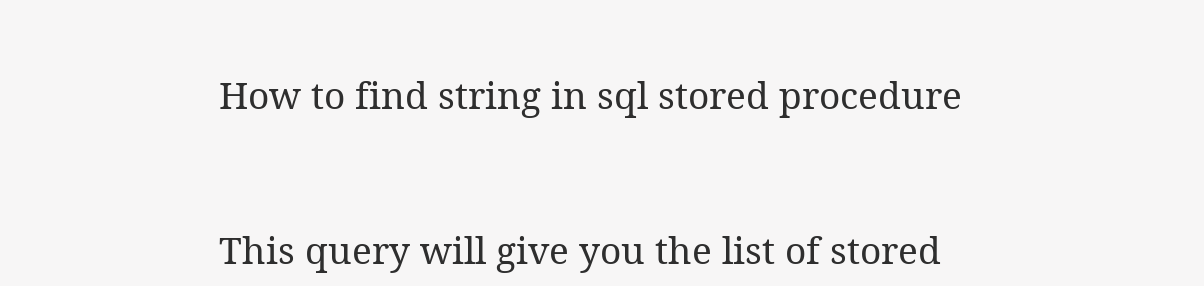How to find string in sql stored procedure


This query will give you the list of stored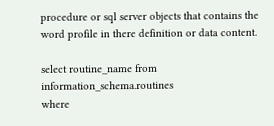procedure or sql server objects that contains the word profile in there definition or data content.

select routine_name from information_schema.routines
where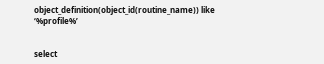object_definition(object_id(routine_name)) like ‘%profile%’


select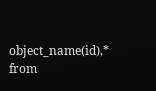object_name(id),* from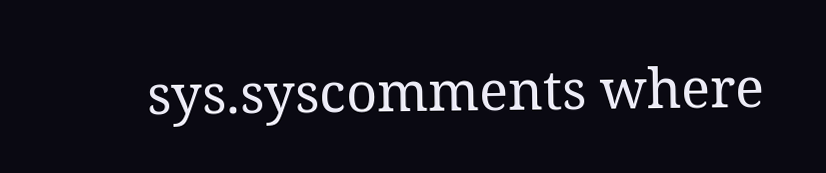sys.syscomments where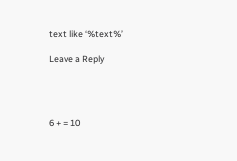text like ‘%text%’

Leave a Reply




6 + = 10